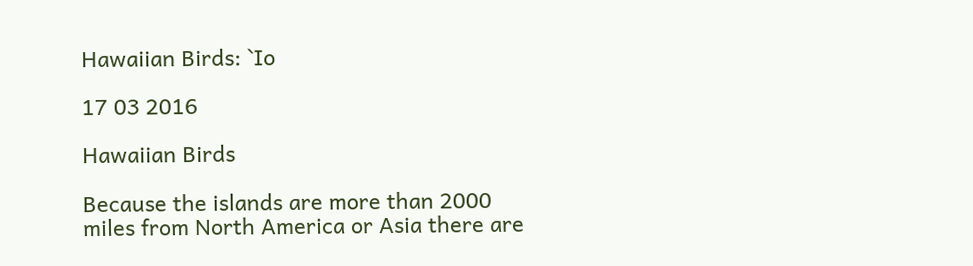Hawaiian Birds: `Io

17 03 2016

Hawaiian Birds

Because the islands are more than 2000 miles from North America or Asia there are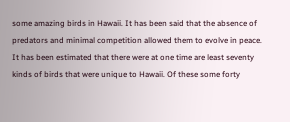some amazing birds in Hawaii. It has been said that the absence of predators and minimal competition allowed them to evolve in peace. It has been estimated that there were at one time are least seventy kinds of birds that were unique to Hawaii. Of these some forty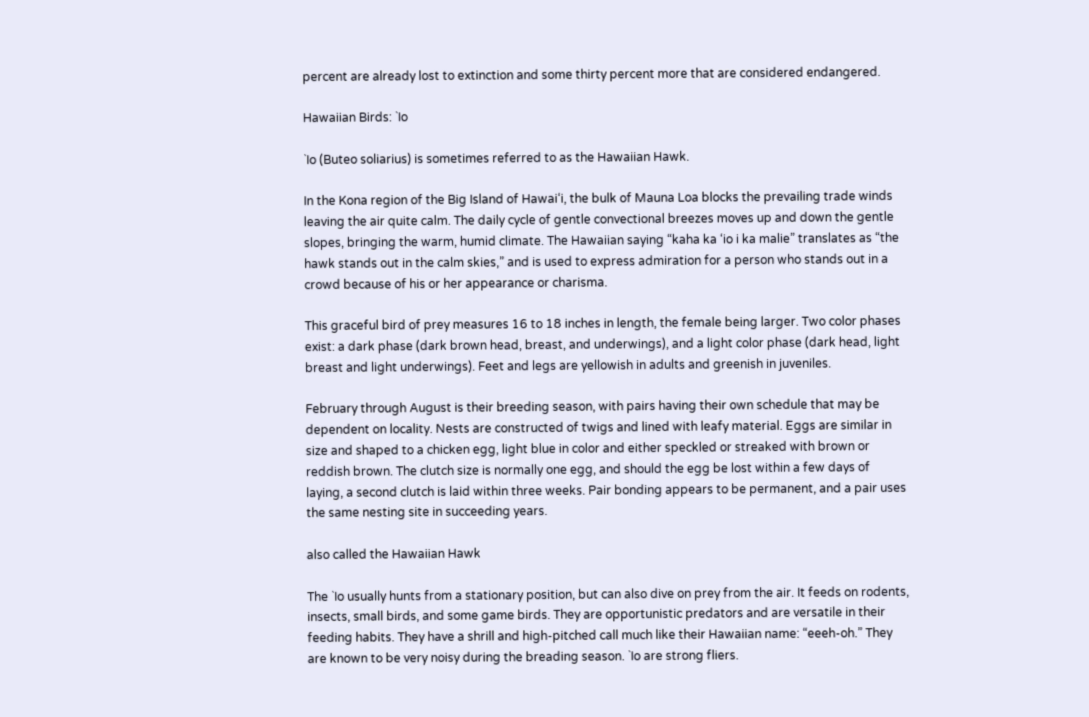percent are already lost to extinction and some thirty percent more that are considered endangered.

Hawaiian Birds: `Io

`Io (Buteo soliarius) is sometimes referred to as the Hawaiian Hawk.

In the Kona region of the Big Island of Hawai‘i, the bulk of Mauna Loa blocks the prevailing trade winds leaving the air quite calm. The daily cycle of gentle convectional breezes moves up and down the gentle slopes, bringing the warm, humid climate. The Hawaiian saying “kaha ka ‘io i ka malie” translates as “the hawk stands out in the calm skies,” and is used to express admiration for a person who stands out in a crowd because of his or her appearance or charisma.

This graceful bird of prey measures 16 to 18 inches in length, the female being larger. Two color phases exist: a dark phase (dark brown head, breast, and underwings), and a light color phase (dark head, light breast and light underwings). Feet and legs are yellowish in adults and greenish in juveniles.

February through August is their breeding season, with pairs having their own schedule that may be dependent on locality. Nests are constructed of twigs and lined with leafy material. Eggs are similar in size and shaped to a chicken egg, light blue in color and either speckled or streaked with brown or reddish brown. The clutch size is normally one egg, and should the egg be lost within a few days of laying, a second clutch is laid within three weeks. Pair bonding appears to be permanent, and a pair uses the same nesting site in succeeding years.

also called the Hawaiian Hawk

The `Io usually hunts from a stationary position, but can also dive on prey from the air. It feeds on rodents, insects, small birds, and some game birds. They are opportunistic predators and are versatile in their feeding habits. They have a shrill and high-pitched call much like their Hawaiian name: “eeeh-oh.” They are known to be very noisy during the breading season. `Io are strong fliers.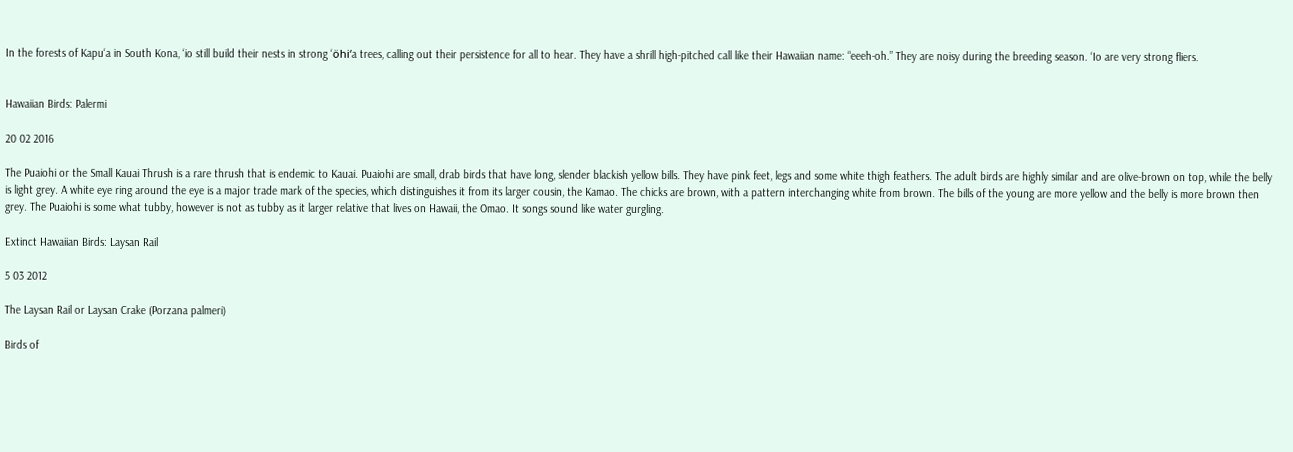In the forests of Kapu‘a in South Kona, ‘io still build their nests in strong ‘öhi‘a trees, calling out their persistence for all to hear. They have a shrill high-pitched call like their Hawaiian name: “eeeh-oh.” They are noisy during the breeding season. ‘Io are very strong fliers.


Hawaiian Birds: Palermi

20 02 2016

The Puaiohi or the Small Kauai Thrush is a rare thrush that is endemic to Kauai. Puaiohi are small, drab birds that have long, slender blackish yellow bills. They have pink feet, legs and some white thigh feathers. The adult birds are highly similar and are olive-brown on top, while the belly is light grey. A white eye ring around the eye is a major trade mark of the species, which distinguishes it from its larger cousin, the Kamao. The chicks are brown, with a pattern interchanging white from brown. The bills of the young are more yellow and the belly is more brown then grey. The Puaiohi is some what tubby, however is not as tubby as it larger relative that lives on Hawaii, the Omao. It songs sound like water gurgling.

Extinct Hawaiian Birds: Laysan Rail

5 03 2012

The Laysan Rail or Laysan Crake (Porzana palmeri)

Birds of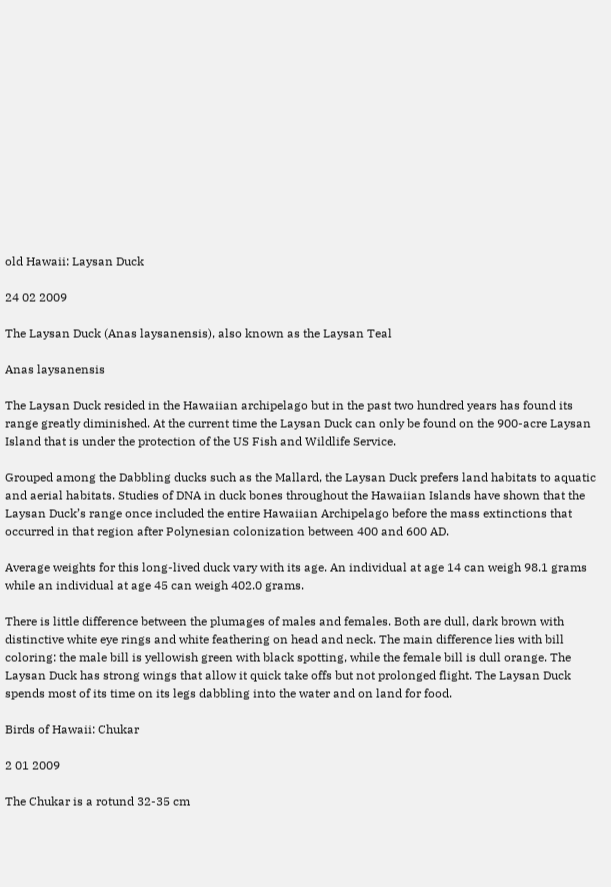old Hawaii: Laysan Duck

24 02 2009

The Laysan Duck (Anas laysanensis), also known as the Laysan Teal

Anas laysanensis

The Laysan Duck resided in the Hawaiian archipelago but in the past two hundred years has found its range greatly diminished. At the current time the Laysan Duck can only be found on the 900-acre Laysan Island that is under the protection of the US Fish and Wildlife Service.

Grouped among the Dabbling ducks such as the Mallard, the Laysan Duck prefers land habitats to aquatic and aerial habitats. Studies of DNA in duck bones throughout the Hawaiian Islands have shown that the Laysan Duck’s range once included the entire Hawaiian Archipelago before the mass extinctions that occurred in that region after Polynesian colonization between 400 and 600 AD.

Average weights for this long-lived duck vary with its age. An individual at age 14 can weigh 98.1 grams while an individual at age 45 can weigh 402.0 grams.

There is little difference between the plumages of males and females. Both are dull, dark brown with distinctive white eye rings and white feathering on head and neck. The main difference lies with bill coloring: the male bill is yellowish green with black spotting, while the female bill is dull orange. The Laysan Duck has strong wings that allow it quick take offs but not prolonged flight. The Laysan Duck spends most of its time on its legs dabbling into the water and on land for food.

Birds of Hawaii: Chukar

2 01 2009

The Chukar is a rotund 32-35 cm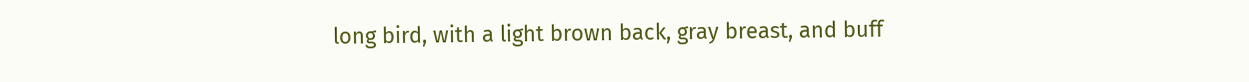long bird, with a light brown back, gray breast, and buff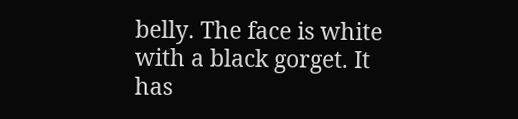belly. The face is white with a black gorget. It has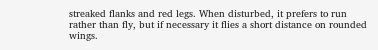streaked flanks and red legs. When disturbed, it prefers to run rather than fly, but if necessary it flies a short distance on rounded wings.